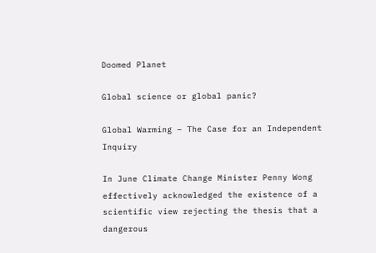Doomed Planet

Global science or global panic?

Global Warming – The Case for an Independent Inquiry

In June Climate Change Minister Penny Wong effectively acknowledged the existence of a scientific view rejecting the thesis that a dangerous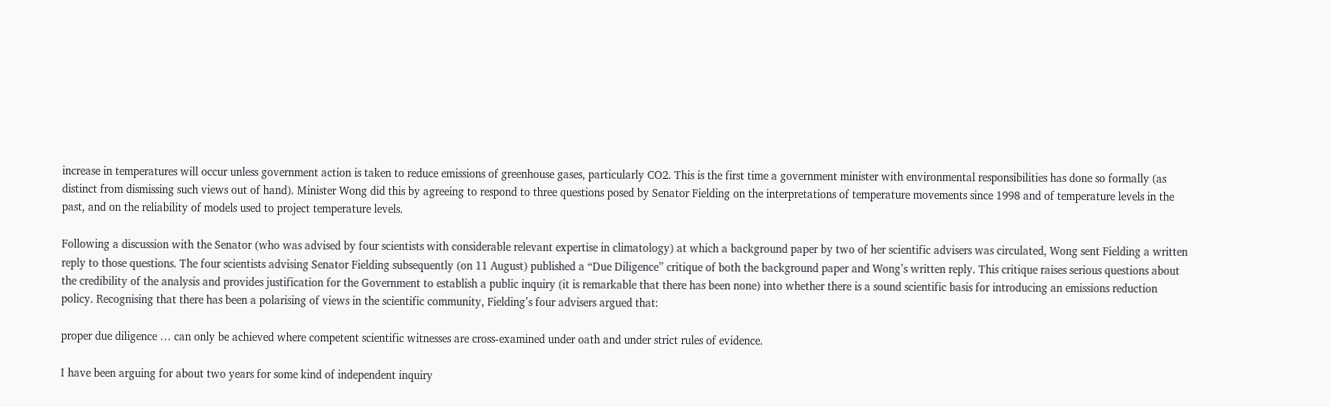increase in temperatures will occur unless government action is taken to reduce emissions of greenhouse gases, particularly CO2. This is the first time a government minister with environmental responsibilities has done so formally (as distinct from dismissing such views out of hand). Minister Wong did this by agreeing to respond to three questions posed by Senator Fielding on the interpretations of temperature movements since 1998 and of temperature levels in the past, and on the reliability of models used to project temperature levels.

Following a discussion with the Senator (who was advised by four scientists with considerable relevant expertise in climatology) at which a background paper by two of her scientific advisers was circulated, Wong sent Fielding a written reply to those questions. The four scientists advising Senator Fielding subsequently (on 11 August) published a “Due Diligence” critique of both the background paper and Wong’s written reply. This critique raises serious questions about the credibility of the analysis and provides justification for the Government to establish a public inquiry (it is remarkable that there has been none) into whether there is a sound scientific basis for introducing an emissions reduction policy. Recognising that there has been a polarising of views in the scientific community, Fielding’s four advisers argued that:

proper due diligence … can only be achieved where competent scientific witnesses are cross-examined under oath and under strict rules of evidence.

I have been arguing for about two years for some kind of independent inquiry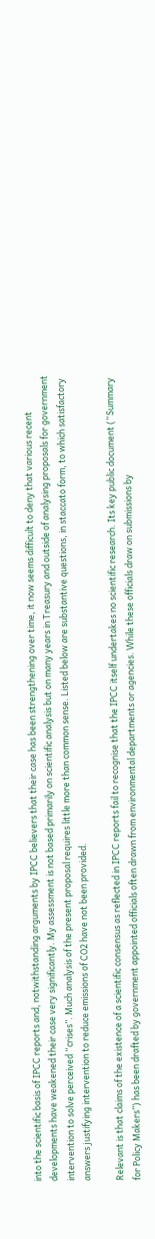into the scientific basis of IPCC reports and, notwithstanding arguments by IPCC believers that their case has been strengthening over time, it now seems difficult to deny that various recent developments have weakened their case very significantly. My assessment is not based primarily on scientific analysis but on many years in Treasury and outside of analysing proposals for government intervention to solve perceived “crises”. Much analysis of the present proposal requires little more than common sense. Listed below are substantive questions, in staccato form, to which satisfactory answers justifying intervention to reduce emissions of CO2 have not been provided.

Relevant is that claims of the existence of a scientific consensus as reflected in IPCC reports fail to recognise that the IPCC itself undertakes no scientific research. Its key public document (“Summary for Policy Makers”) has been drafted by government appointed officials often drawn from environmental departments or agencies. While these officials draw on submissions by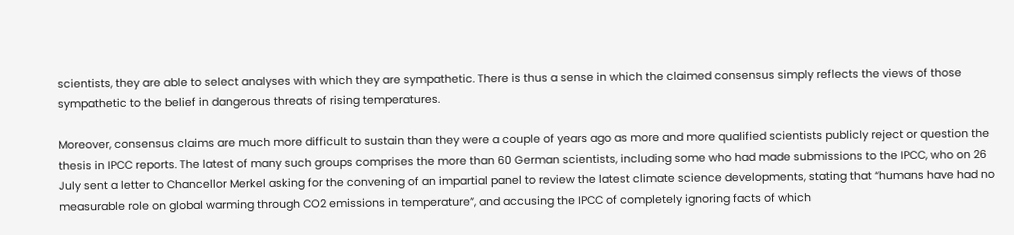scientists, they are able to select analyses with which they are sympathetic. There is thus a sense in which the claimed consensus simply reflects the views of those sympathetic to the belief in dangerous threats of rising temperatures.

Moreover, consensus claims are much more difficult to sustain than they were a couple of years ago as more and more qualified scientists publicly reject or question the thesis in IPCC reports. The latest of many such groups comprises the more than 60 German scientists, including some who had made submissions to the IPCC, who on 26 July sent a letter to Chancellor Merkel asking for the convening of an impartial panel to review the latest climate science developments, stating that “humans have had no measurable role on global warming through CO2 emissions in temperature”, and accusing the IPCC of completely ignoring facts of which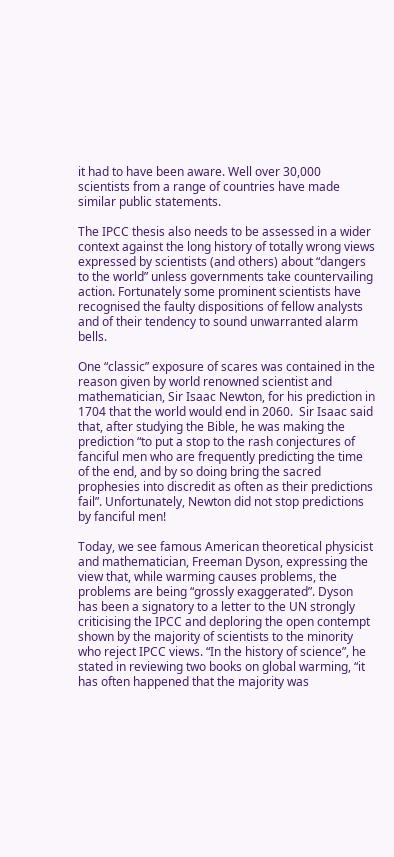it had to have been aware. Well over 30,000 scientists from a range of countries have made similar public statements.

The IPCC thesis also needs to be assessed in a wider context against the long history of totally wrong views expressed by scientists (and others) about “dangers to the world” unless governments take countervailing action. Fortunately some prominent scientists have recognised the faulty dispositions of fellow analysts and of their tendency to sound unwarranted alarm bells.

One “classic” exposure of scares was contained in the reason given by world renowned scientist and mathematician, Sir Isaac Newton, for his prediction in 1704 that the world would end in 2060.  Sir Isaac said that, after studying the Bible, he was making the prediction “to put a stop to the rash conjectures of fanciful men who are frequently predicting the time of the end, and by so doing bring the sacred prophesies into discredit as often as their predictions fail”. Unfortunately, Newton did not stop predictions by fanciful men!

Today, we see famous American theoretical physicist and mathematician, Freeman Dyson, expressing the view that, while warming causes problems, the problems are being “grossly exaggerated”. Dyson has been a signatory to a letter to the UN strongly criticising the IPCC and deploring the open contempt shown by the majority of scientists to the minority who reject IPCC views. “In the history of science”, he stated in reviewing two books on global warming, “it has often happened that the majority was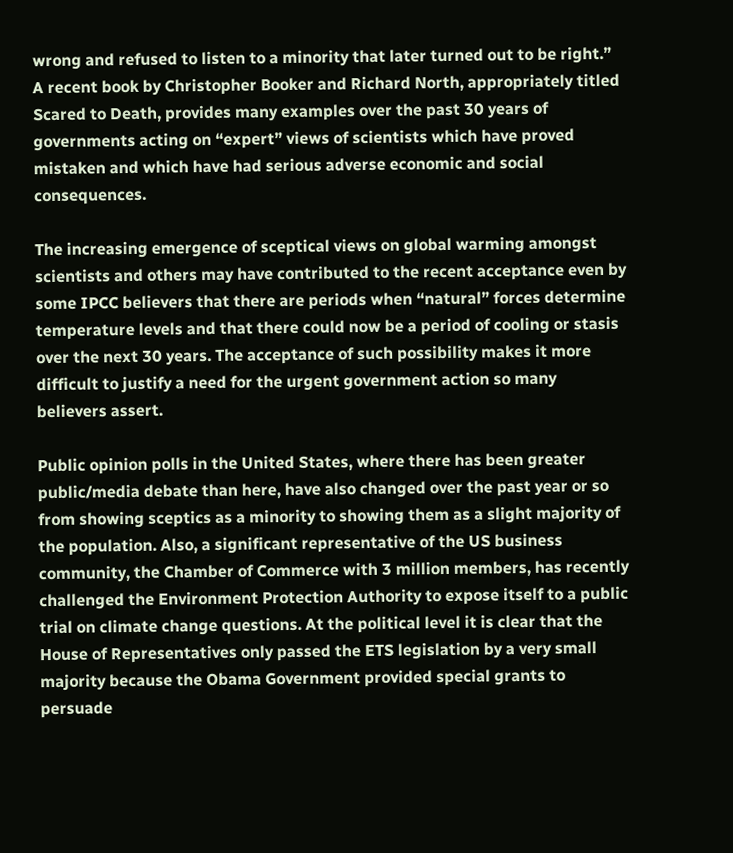wrong and refused to listen to a minority that later turned out to be right.” A recent book by Christopher Booker and Richard North, appropriately titled Scared to Death, provides many examples over the past 30 years of governments acting on “expert” views of scientists which have proved mistaken and which have had serious adverse economic and social consequences.

The increasing emergence of sceptical views on global warming amongst scientists and others may have contributed to the recent acceptance even by some IPCC believers that there are periods when “natural” forces determine temperature levels and that there could now be a period of cooling or stasis over the next 30 years. The acceptance of such possibility makes it more difficult to justify a need for the urgent government action so many believers assert.

Public opinion polls in the United States, where there has been greater public/media debate than here, have also changed over the past year or so from showing sceptics as a minority to showing them as a slight majority of the population. Also, a significant representative of the US business community, the Chamber of Commerce with 3 million members, has recently challenged the Environment Protection Authority to expose itself to a public trial on climate change questions. At the political level it is clear that the House of Representatives only passed the ETS legislation by a very small majority because the Obama Government provided special grants to persuade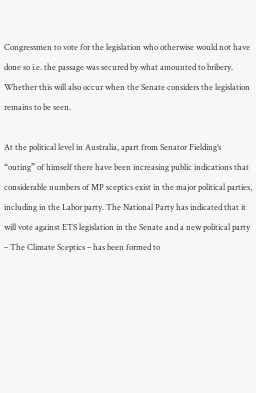Congressmen to vote for the legislation who otherwise would not have done so i.e. the passage was secured by what amounted to bribery. Whether this will also occur when the Senate considers the legislation remains to be seen.

At the political level in Australia, apart from Senator Fielding’s “outing” of himself there have been increasing public indications that considerable numbers of MP sceptics exist in the major political parties, including in the Labor party. The National Party has indicated that it will vote against ETS legislation in the Senate and a new political party – The Climate Sceptics – has been formed to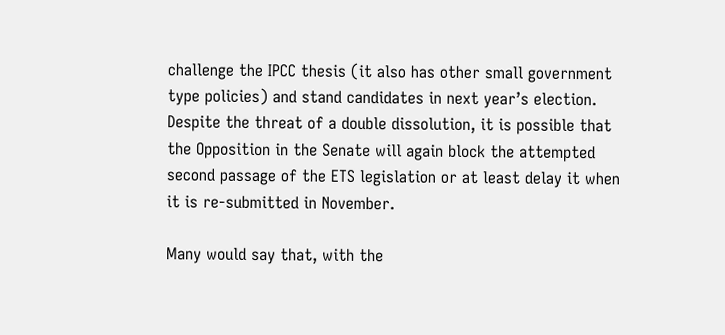challenge the IPCC thesis (it also has other small government type policies) and stand candidates in next year’s election. Despite the threat of a double dissolution, it is possible that the Opposition in the Senate will again block the attempted second passage of the ETS legislation or at least delay it when it is re-submitted in November.

Many would say that, with the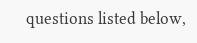questions listed below,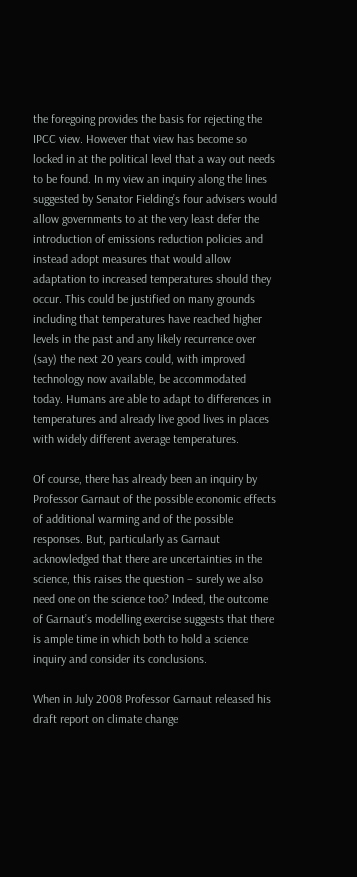the foregoing provides the basis for rejecting the IPCC view. However that view has become so locked in at the political level that a way out needs to be found. In my view an inquiry along the lines suggested by Senator Fielding’s four advisers would allow governments to at the very least defer the introduction of emissions reduction policies and instead adopt measures that would allow adaptation to increased temperatures should they occur. This could be justified on many grounds including that temperatures have reached higher levels in the past and any likely recurrence over (say) the next 20 years could, with improved technology now available, be accommodated today. Humans are able to adapt to differences in temperatures and already live good lives in places with widely different average temperatures.

Of course, there has already been an inquiry by Professor Garnaut of the possible economic effects of additional warming and of the possible responses. But, particularly as Garnaut acknowledged that there are uncertainties in the science, this raises the question – surely we also need one on the science too? Indeed, the outcome of Garnaut’s modelling exercise suggests that there is ample time in which both to hold a science inquiry and consider its conclusions.

When in July 2008 Professor Garnaut released his draft report on climate change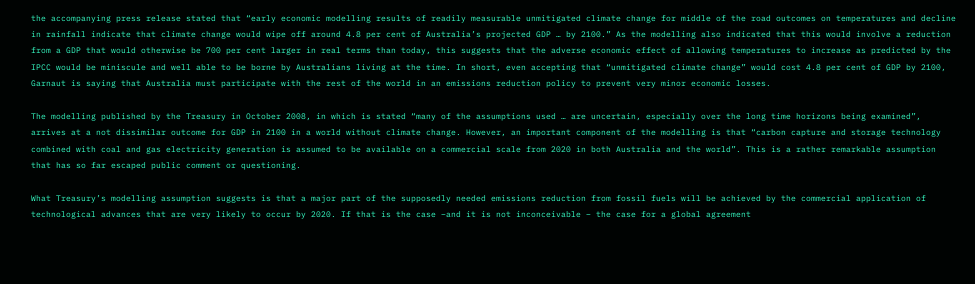the accompanying press release stated that “early economic modelling results of readily measurable unmitigated climate change for middle of the road outcomes on temperatures and decline in rainfall indicate that climate change would wipe off around 4.8 per cent of Australia’s projected GDP … by 2100.” As the modelling also indicated that this would involve a reduction from a GDP that would otherwise be 700 per cent larger in real terms than today, this suggests that the adverse economic effect of allowing temperatures to increase as predicted by the IPCC would be miniscule and well able to be borne by Australians living at the time. In short, even accepting that “unmitigated climate change” would cost 4.8 per cent of GDP by 2100, Garnaut is saying that Australia must participate with the rest of the world in an emissions reduction policy to prevent very minor economic losses.

The modelling published by the Treasury in October 2008, in which is stated “many of the assumptions used … are uncertain, especially over the long time horizons being examined”, arrives at a not dissimilar outcome for GDP in 2100 in a world without climate change. However, an important component of the modelling is that “carbon capture and storage technology combined with coal and gas electricity generation is assumed to be available on a commercial scale from 2020 in both Australia and the world”. This is a rather remarkable assumption that has so far escaped public comment or questioning.

What Treasury’s modelling assumption suggests is that a major part of the supposedly needed emissions reduction from fossil fuels will be achieved by the commercial application of technological advances that are very likely to occur by 2020. If that is the case –and it is not inconceivable – the case for a global agreement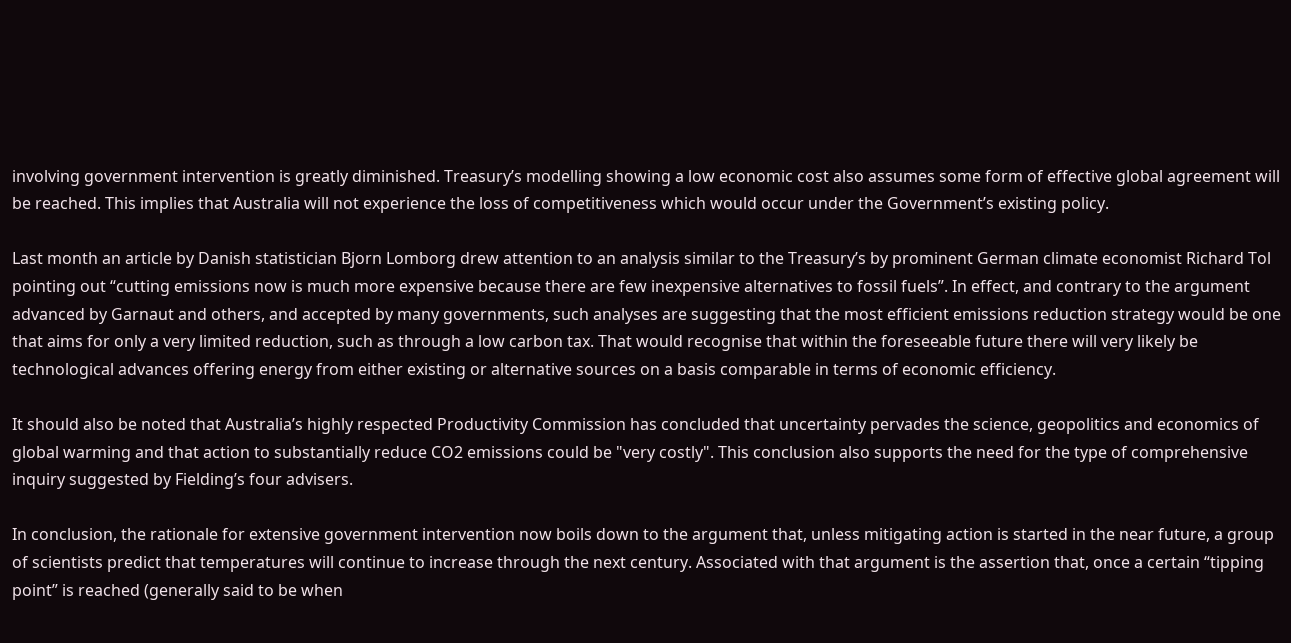involving government intervention is greatly diminished. Treasury’s modelling showing a low economic cost also assumes some form of effective global agreement will be reached. This implies that Australia will not experience the loss of competitiveness which would occur under the Government’s existing policy.

Last month an article by Danish statistician Bjorn Lomborg drew attention to an analysis similar to the Treasury’s by prominent German climate economist Richard Tol pointing out “cutting emissions now is much more expensive because there are few inexpensive alternatives to fossil fuels”. In effect, and contrary to the argument advanced by Garnaut and others, and accepted by many governments, such analyses are suggesting that the most efficient emissions reduction strategy would be one that aims for only a very limited reduction, such as through a low carbon tax. That would recognise that within the foreseeable future there will very likely be technological advances offering energy from either existing or alternative sources on a basis comparable in terms of economic efficiency.

It should also be noted that Australia’s highly respected Productivity Commission has concluded that uncertainty pervades the science, geopolitics and economics of global warming and that action to substantially reduce CO2 emissions could be "very costly". This conclusion also supports the need for the type of comprehensive inquiry suggested by Fielding’s four advisers.

In conclusion, the rationale for extensive government intervention now boils down to the argument that, unless mitigating action is started in the near future, a group of scientists predict that temperatures will continue to increase through the next century. Associated with that argument is the assertion that, once a certain “tipping point” is reached (generally said to be when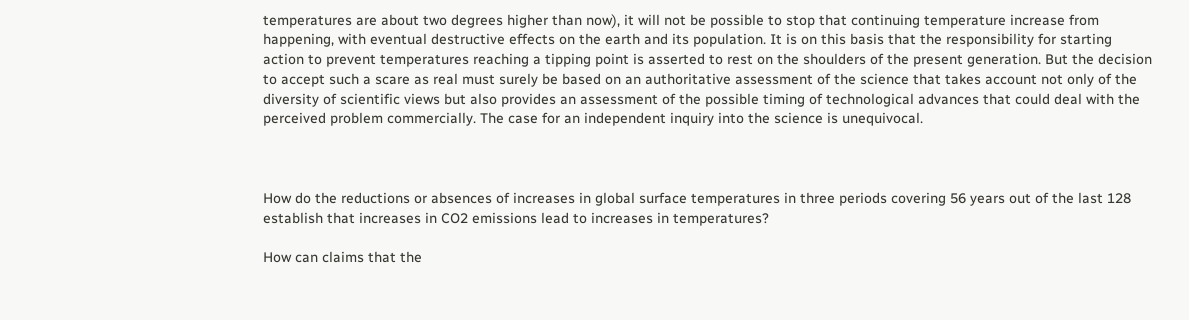temperatures are about two degrees higher than now), it will not be possible to stop that continuing temperature increase from happening, with eventual destructive effects on the earth and its population. It is on this basis that the responsibility for starting action to prevent temperatures reaching a tipping point is asserted to rest on the shoulders of the present generation. But the decision to accept such a scare as real must surely be based on an authoritative assessment of the science that takes account not only of the diversity of scientific views but also provides an assessment of the possible timing of technological advances that could deal with the perceived problem commercially. The case for an independent inquiry into the science is unequivocal.



How do the reductions or absences of increases in global surface temperatures in three periods covering 56 years out of the last 128 establish that increases in CO2 emissions lead to increases in temperatures?

How can claims that the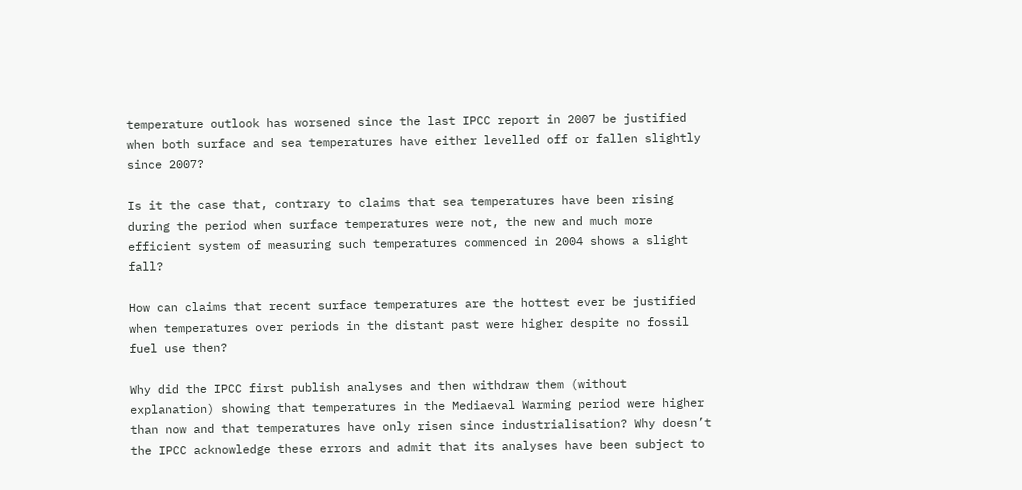temperature outlook has worsened since the last IPCC report in 2007 be justified when both surface and sea temperatures have either levelled off or fallen slightly since 2007?

Is it the case that, contrary to claims that sea temperatures have been rising during the period when surface temperatures were not, the new and much more efficient system of measuring such temperatures commenced in 2004 shows a slight fall?

How can claims that recent surface temperatures are the hottest ever be justified when temperatures over periods in the distant past were higher despite no fossil fuel use then?

Why did the IPCC first publish analyses and then withdraw them (without explanation) showing that temperatures in the Mediaeval Warming period were higher than now and that temperatures have only risen since industrialisation? Why doesn’t the IPCC acknowledge these errors and admit that its analyses have been subject to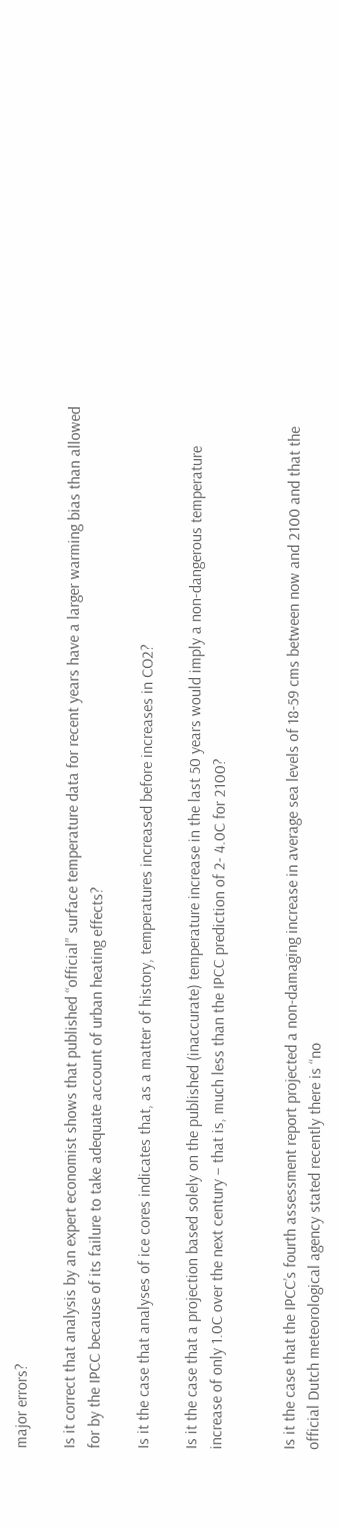major errors?

Is it correct that analysis by an expert economist shows that published “official” surface temperature data for recent years have a larger warming bias than allowed for by the IPCC because of its failure to take adequate account of urban heating effects?

Is it the case that analyses of ice cores indicates that, as a matter of history, temperatures increased before increases in CO2?

Is it the case that a projection based solely on the published (inaccurate) temperature increase in the last 50 years would imply a non-dangerous temperature increase of only 1.0C over the next century – that is, much less than the IPCC prediction of 2- 4.0C for 2100?


Is it the case that the IPCC’s fourth assessment report projected a non-damaging increase in average sea levels of 18-59 cms between now and 2100 and that the official Dutch meteorological agency stated recently there is “no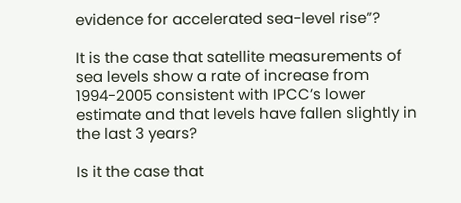evidence for accelerated sea-level rise”?

It is the case that satellite measurements of sea levels show a rate of increase from 1994-2005 consistent with IPCC’s lower estimate and that levels have fallen slightly in the last 3 years?

Is it the case that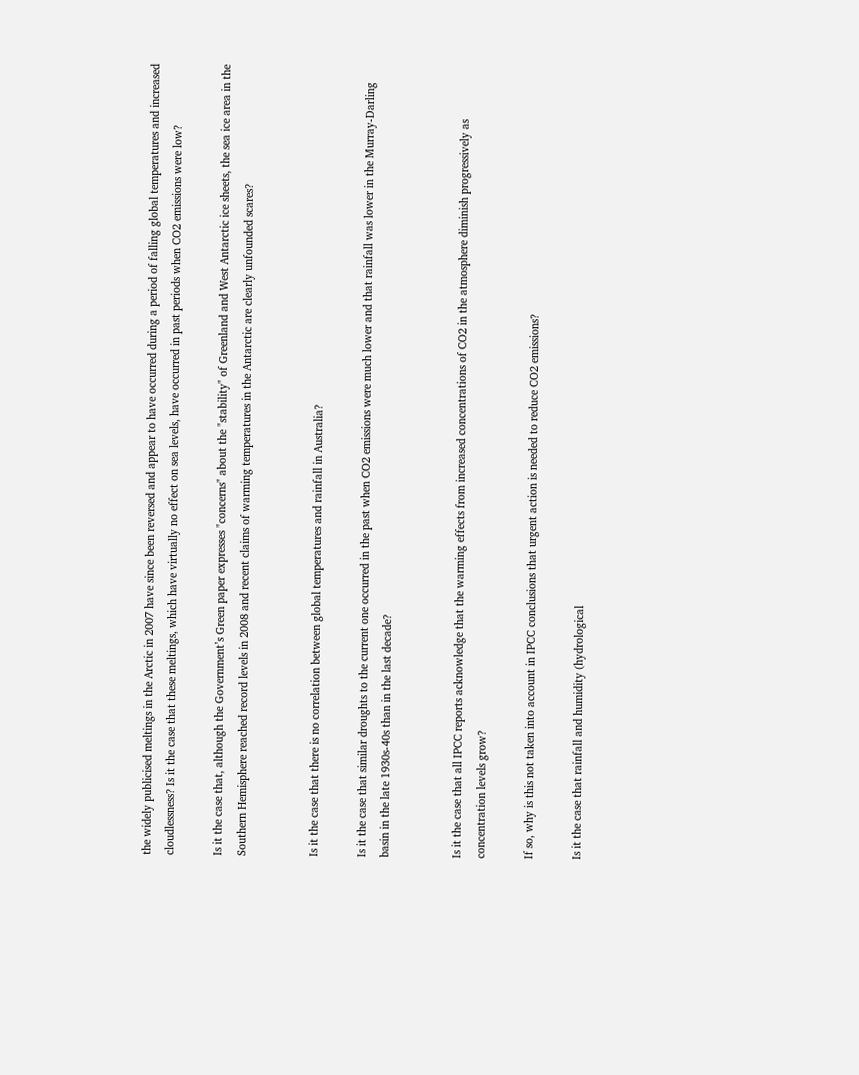the widely publicised meltings in the Arctic in 2007 have since been reversed and appear to have occurred during a period of falling global temperatures and increased cloudlessness? Is it the case that these meltings, which have virtually no effect on sea levels, have occurred in past periods when CO2 emissions were low?

Is it the case that, although the Government’s Green paper expresses "concerns" about the "stability" of Greenland and West Antarctic ice sheets, the sea ice area in the Southern Hemisphere reached record levels in 2008 and recent claims of warming temperatures in the Antarctic are clearly unfounded scares?


Is it the case that there is no correlation between global temperatures and rainfall in Australia?

Is it the case that similar droughts to the current one occurred in the past when CO2 emissions were much lower and that rainfall was lower in the Murray-Darling basin in the late 1930s-40s than in the last decade?


Is it the case that all IPCC reports acknowledge that the warming effects from increased concentrations of CO2 in the atmosphere diminish progressively as concentration levels grow?

If so, why is this not taken into account in IPCC conclusions that urgent action is needed to reduce CO2 emissions?

Is it the case that rainfall and humidity (hydrological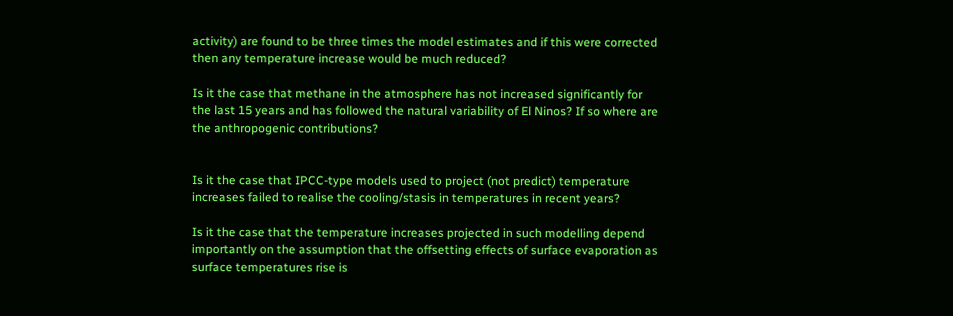activity) are found to be three times the model estimates and if this were corrected then any temperature increase would be much reduced?

Is it the case that methane in the atmosphere has not increased significantly for the last 15 years and has followed the natural variability of El Ninos? If so where are the anthropogenic contributions?


Is it the case that IPCC-type models used to project (not predict) temperature increases failed to realise the cooling/stasis in temperatures in recent years?

Is it the case that the temperature increases projected in such modelling depend importantly on the assumption that the offsetting effects of surface evaporation as surface temperatures rise is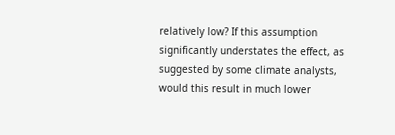relatively low? If this assumption significantly understates the effect, as suggested by some climate analysts, would this result in much lower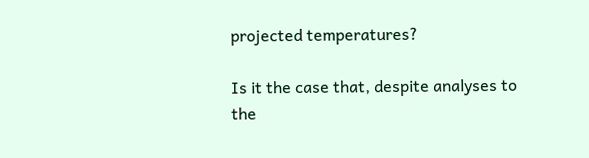projected temperatures?

Is it the case that, despite analyses to the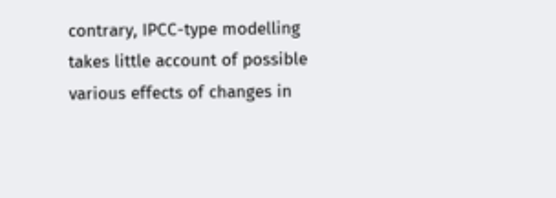contrary, IPCC-type modelling takes little account of possible various effects of changes in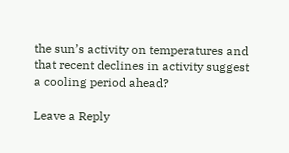the sun’s activity on temperatures and that recent declines in activity suggest a cooling period ahead?

Leave a Reply